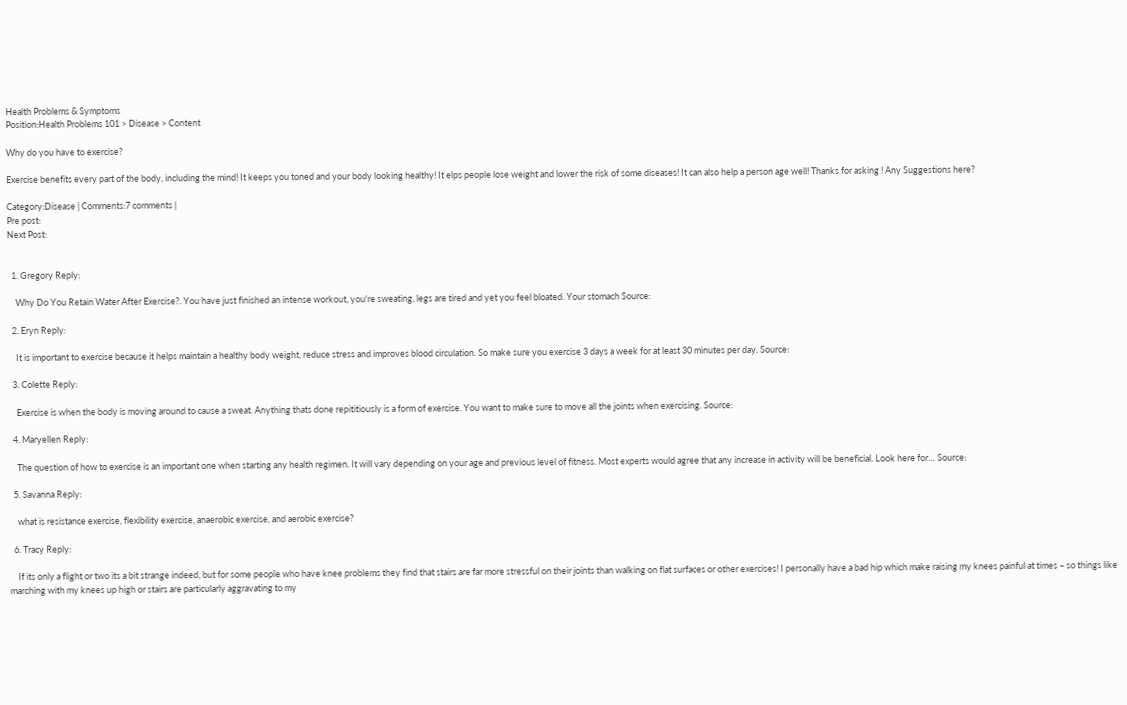Health Problems & Symptoms
Position:Health Problems 101 > Disease > Content

Why do you have to exercise?

Exercise benefits every part of the body, including the mind! It keeps you toned and your body looking healthy! It elps people lose weight and lower the risk of some diseases! It can also help a person age well! Thanks for asking ! Any Suggestions here?

Category:Disease | Comments:7 comments |
Pre post:
Next Post:


  1. Gregory Reply:

    Why Do You Retain Water After Exercise?. You have just finished an intense workout, you're sweating, legs are tired and yet you feel bloated. Your stomach Source:

  2. Eryn Reply:

    It is important to exercise because it helps maintain a healthy body weight, reduce stress and improves blood circulation. So make sure you exercise 3 days a week for at least 30 minutes per day. Source:

  3. Colette Reply:

    Exercise is when the body is moving around to cause a sweat. Anything thats done repititiously is a form of exercise. You want to make sure to move all the joints when exercising. Source:

  4. Maryellen Reply:

    The question of how to exercise is an important one when starting any health regimen. It will vary depending on your age and previous level of fitness. Most experts would agree that any increase in activity will be beneficial. Look here for… Source:

  5. Savanna Reply:

    what is resistance exercise, flexibility exercise, anaerobic exercise, and aerobic exercise?

  6. Tracy Reply:

    If its only a flight or two its a bit strange indeed, but for some people who have knee problems they find that stairs are far more stressful on their joints than walking on flat surfaces or other exercises! I personally have a bad hip which make raising my knees painful at times – so things like marching with my knees up high or stairs are particularly aggravating to my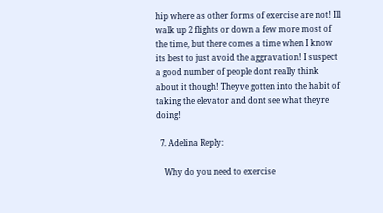hip where as other forms of exercise are not! Ill walk up 2 flights or down a few more most of the time, but there comes a time when I know its best to just avoid the aggravation! I suspect a good number of people dont really think about it though! Theyve gotten into the habit of taking the elevator and dont see what theyre doing!

  7. Adelina Reply:

    Why do you need to exercise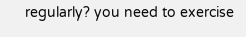regularly? you need to exercise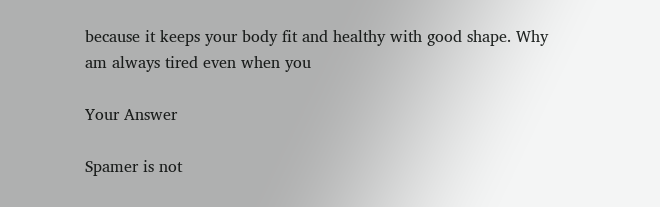because it keeps your body fit and healthy with good shape. Why am always tired even when you

Your Answer

Spamer is not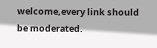welcome,every link should be moderated.